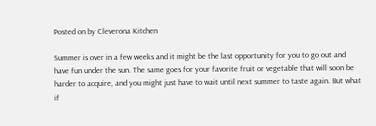Posted on by Cleverona Kitchen

Summer is over in a few weeks and it might be the last opportunity for you to go out and have fun under the sun. The same goes for your favorite fruit or vegetable that will soon be harder to acquire, and you might just have to wait until next summer to taste again. But what if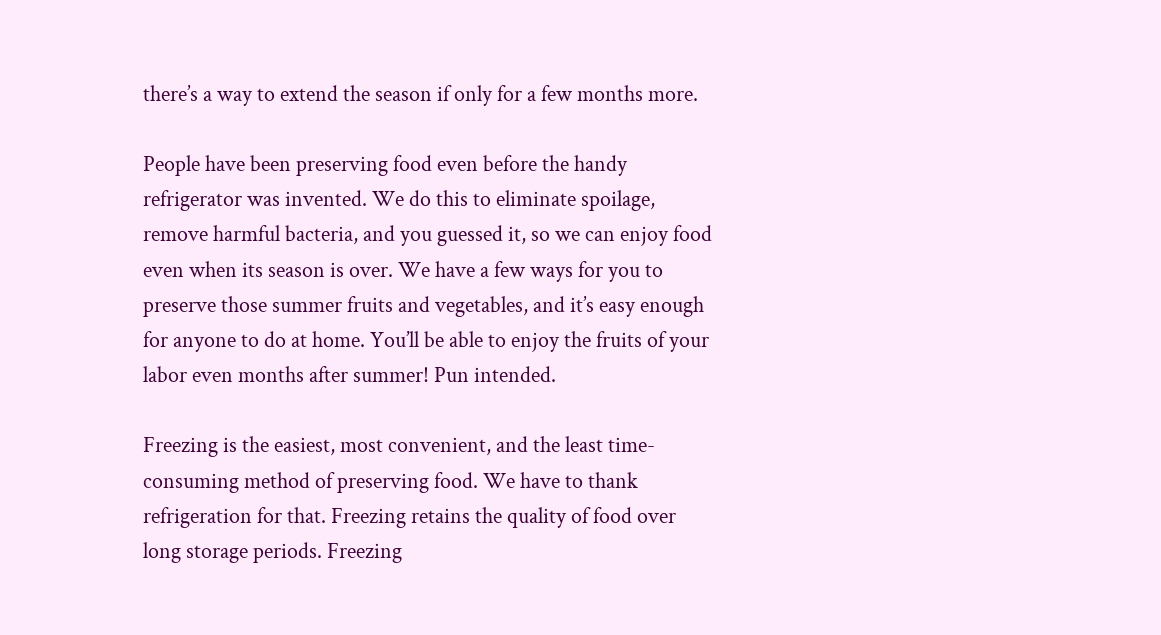there’s a way to extend the season if only for a few months more.

People have been preserving food even before the handy refrigerator was invented. We do this to eliminate spoilage, remove harmful bacteria, and you guessed it, so we can enjoy food even when its season is over. We have a few ways for you to preserve those summer fruits and vegetables, and it’s easy enough for anyone to do at home. You’ll be able to enjoy the fruits of your labor even months after summer! Pun intended.

Freezing is the easiest, most convenient, and the least time-consuming method of preserving food. We have to thank refrigeration for that. Freezing retains the quality of food over long storage periods. Freezing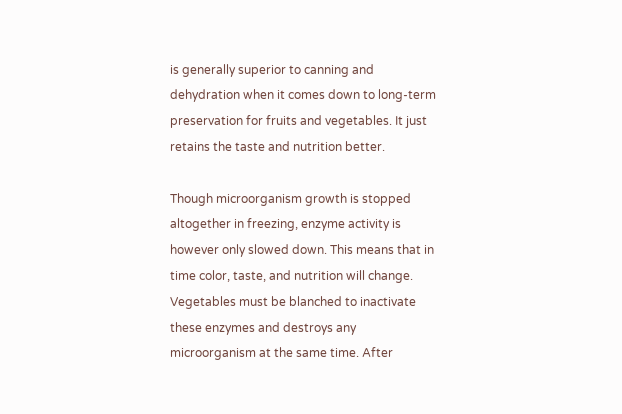is generally superior to canning and dehydration when it comes down to long-term preservation for fruits and vegetables. It just retains the taste and nutrition better.

Though microorganism growth is stopped altogether in freezing, enzyme activity is however only slowed down. This means that in time color, taste, and nutrition will change. Vegetables must be blanched to inactivate these enzymes and destroys any microorganism at the same time. After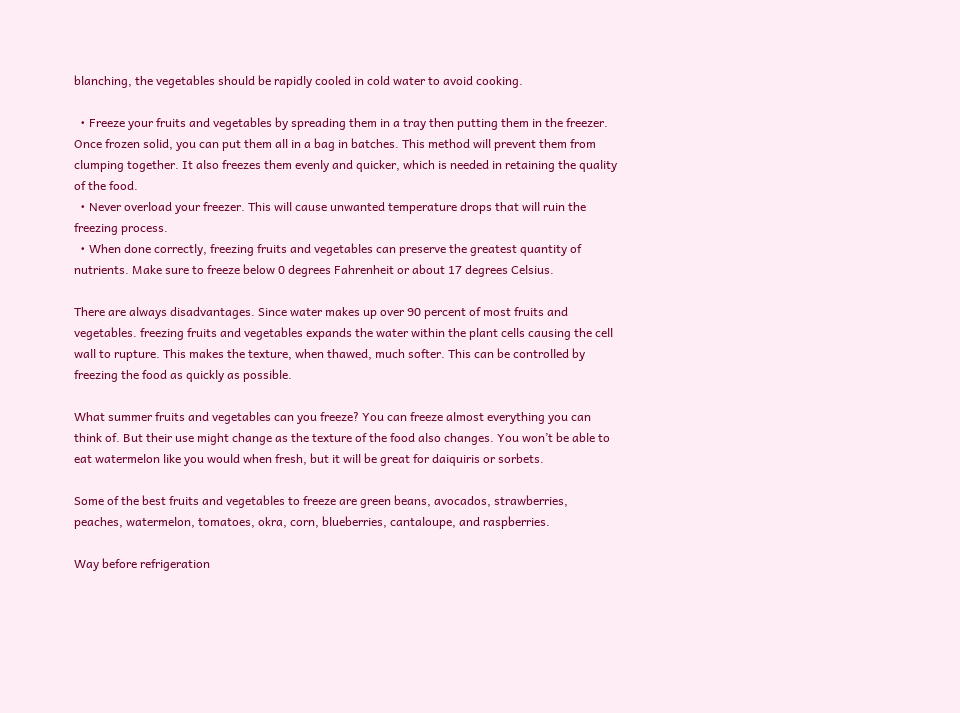blanching, the vegetables should be rapidly cooled in cold water to avoid cooking.

  • Freeze your fruits and vegetables by spreading them in a tray then putting them in the freezer. Once frozen solid, you can put them all in a bag in batches. This method will prevent them from clumping together. It also freezes them evenly and quicker, which is needed in retaining the quality of the food.
  • Never overload your freezer. This will cause unwanted temperature drops that will ruin the freezing process.
  • When done correctly, freezing fruits and vegetables can preserve the greatest quantity of nutrients. Make sure to freeze below 0 degrees Fahrenheit or about 17 degrees Celsius.

There are always disadvantages. Since water makes up over 90 percent of most fruits and vegetables. freezing fruits and vegetables expands the water within the plant cells causing the cell wall to rupture. This makes the texture, when thawed, much softer. This can be controlled by freezing the food as quickly as possible.

What summer fruits and vegetables can you freeze? You can freeze almost everything you can think of. But their use might change as the texture of the food also changes. You won’t be able to eat watermelon like you would when fresh, but it will be great for daiquiris or sorbets.

Some of the best fruits and vegetables to freeze are green beans, avocados, strawberries, peaches, watermelon, tomatoes, okra, corn, blueberries, cantaloupe, and raspberries.

Way before refrigeration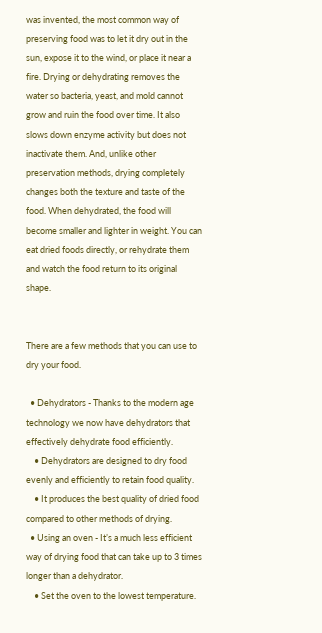was invented, the most common way of preserving food was to let it dry out in the sun, expose it to the wind, or place it near a fire. Drying or dehydrating removes the water so bacteria, yeast, and mold cannot grow and ruin the food over time. It also slows down enzyme activity but does not inactivate them. And, unlike other preservation methods, drying completely changes both the texture and taste of the food. When dehydrated, the food will become smaller and lighter in weight. You can eat dried foods directly, or rehydrate them and watch the food return to its original shape.


There are a few methods that you can use to dry your food.

  • Dehydrators - Thanks to the modern age technology we now have dehydrators that effectively dehydrate food efficiently.
    • Dehydrators are designed to dry food evenly and efficiently to retain food quality.
    • It produces the best quality of dried food compared to other methods of drying.
  • Using an oven - It’s a much less efficient way of drying food that can take up to 3 times longer than a dehydrator.
    • Set the oven to the lowest temperature.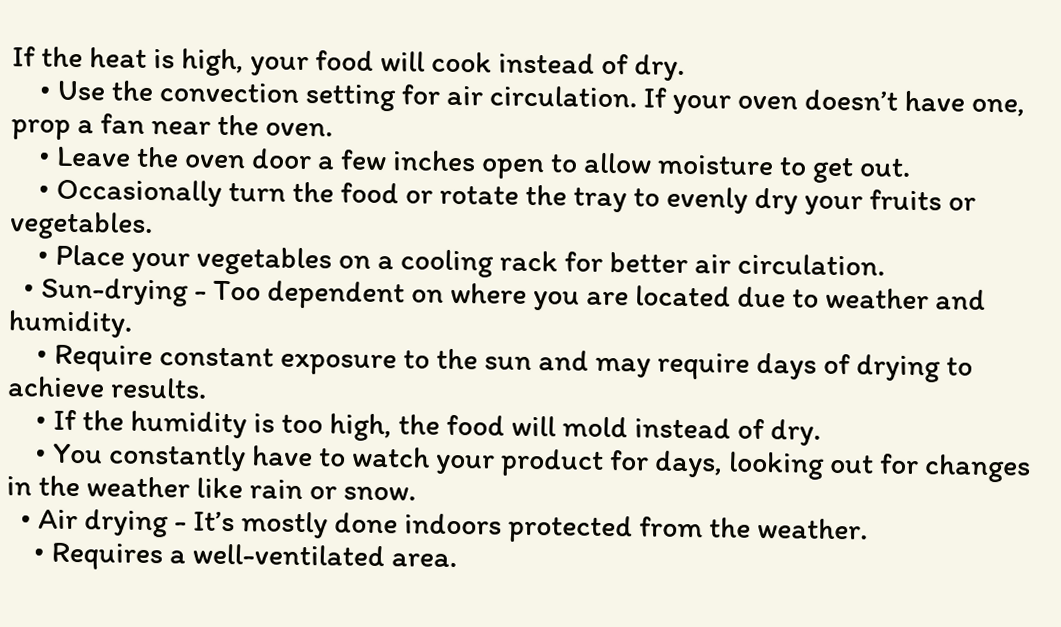If the heat is high, your food will cook instead of dry.
    • Use the convection setting for air circulation. If your oven doesn’t have one, prop a fan near the oven.
    • Leave the oven door a few inches open to allow moisture to get out.
    • Occasionally turn the food or rotate the tray to evenly dry your fruits or vegetables.
    • Place your vegetables on a cooling rack for better air circulation.
  • Sun-drying - Too dependent on where you are located due to weather and humidity.
    • Require constant exposure to the sun and may require days of drying to achieve results.
    • If the humidity is too high, the food will mold instead of dry.
    • You constantly have to watch your product for days, looking out for changes in the weather like rain or snow.
  • Air drying - It’s mostly done indoors protected from the weather.
    • Requires a well-ventilated area.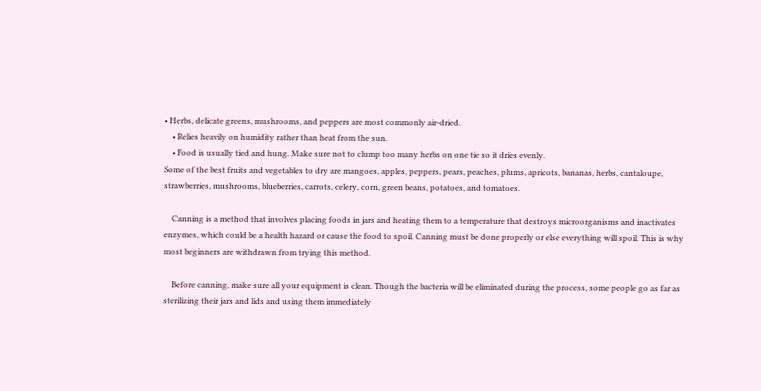• Herbs, delicate greens, mushrooms, and peppers are most commonly air-dried.
    • Relies heavily on humidity rather than heat from the sun.
    • Food is usually tied and hung. Make sure not to clump too many herbs on one tie so it dries evenly.
Some of the best fruits and vegetables to dry are mangoes, apples, peppers, pears, peaches, plums, apricots, bananas, herbs, cantaloupe, strawberries, mushrooms, blueberries, carrots, celery, corn, green beans, potatoes, and tomatoes.

    Canning is a method that involves placing foods in jars and heating them to a temperature that destroys microorganisms and inactivates enzymes, which could be a health hazard or cause the food to spoil. Canning must be done properly or else everything will spoil. This is why most beginners are withdrawn from trying this method.

    Before canning, make sure all your equipment is clean. Though the bacteria will be eliminated during the process, some people go as far as sterilizing their jars and lids and using them immediately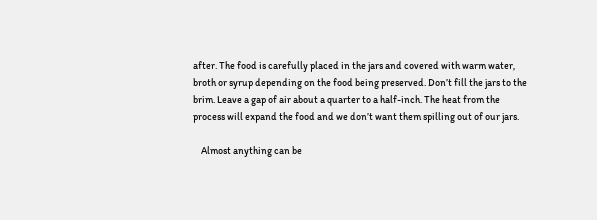after. The food is carefully placed in the jars and covered with warm water, broth or syrup depending on the food being preserved. Don’t fill the jars to the brim. Leave a gap of air about a quarter to a half-inch. The heat from the process will expand the food and we don’t want them spilling out of our jars.

    Almost anything can be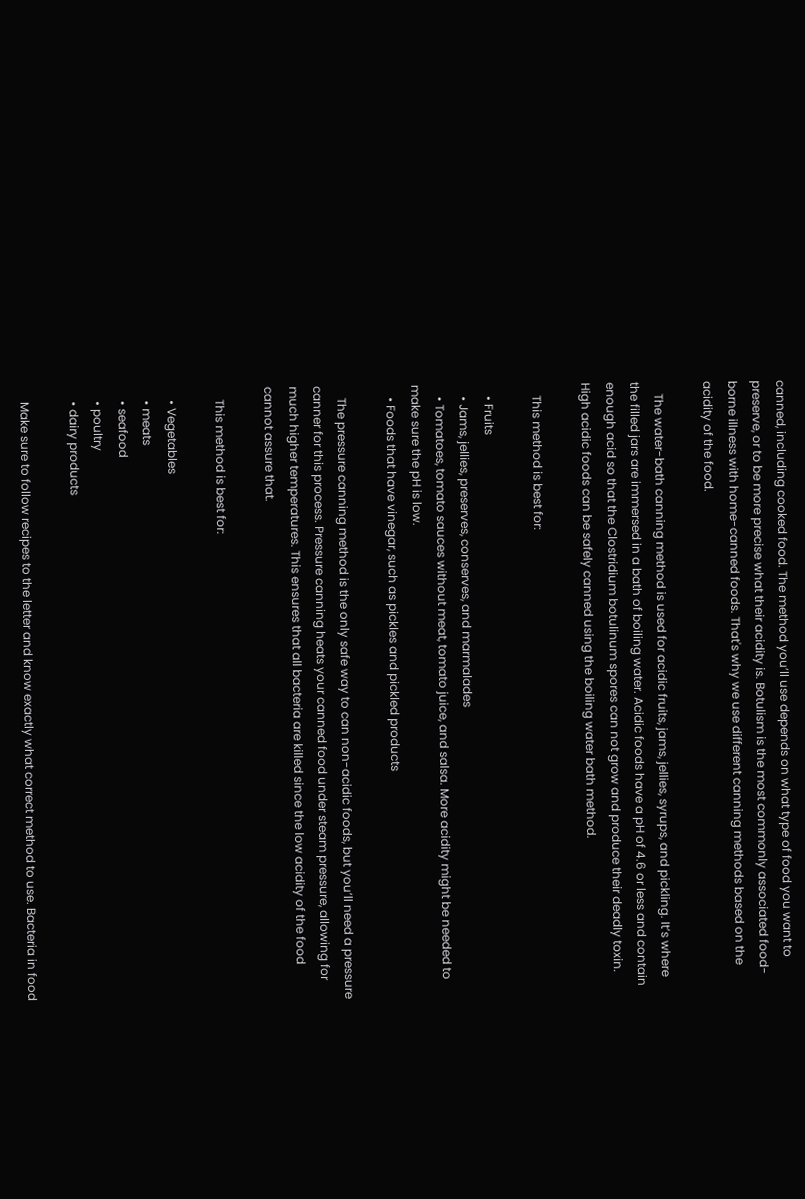canned, including cooked food. The method you’ll use depends on what type of food you want to preserve, or to be more precise what their acidity is. Botulism is the most commonly associated food-borne illness with home-canned foods. That's why we use different canning methods based on the acidity of the food.

    The water-bath canning method is used for acidic fruits, jams, jellies, syrups, and pickling. It’s where the filled jars are immersed in a bath of boiling water. Acidic foods have a pH of 4.6 or less and contain enough acid so that the Clostridium botulinum spores can not grow and produce their deadly toxin. High acidic foods can be safely canned using the boiling water bath method.

    This method is best for:

    • Fruits
    • Jams, jellies, preserves, conserves, and marmalades
    • Tomatoes, tomato sauces without meat, tomato juice, and salsa. More acidity might be needed to make sure the pH is low.
    • Foods that have vinegar, such as pickles and pickled products

    The pressure canning method is the only safe way to can non-acidic foods, but you’ll need a pressure canner for this process. Pressure canning heats your canned food under steam pressure, allowing for much higher temperatures. This ensures that all bacteria are killed since the low acidity of the food cannot assure that.

    This method is best for:

    • Vegetables
    • meats
    • seafood
    • poultry
    • dairy products

    Make sure to follow recipes to the letter and know exactly what correct method to use. Bacteria in food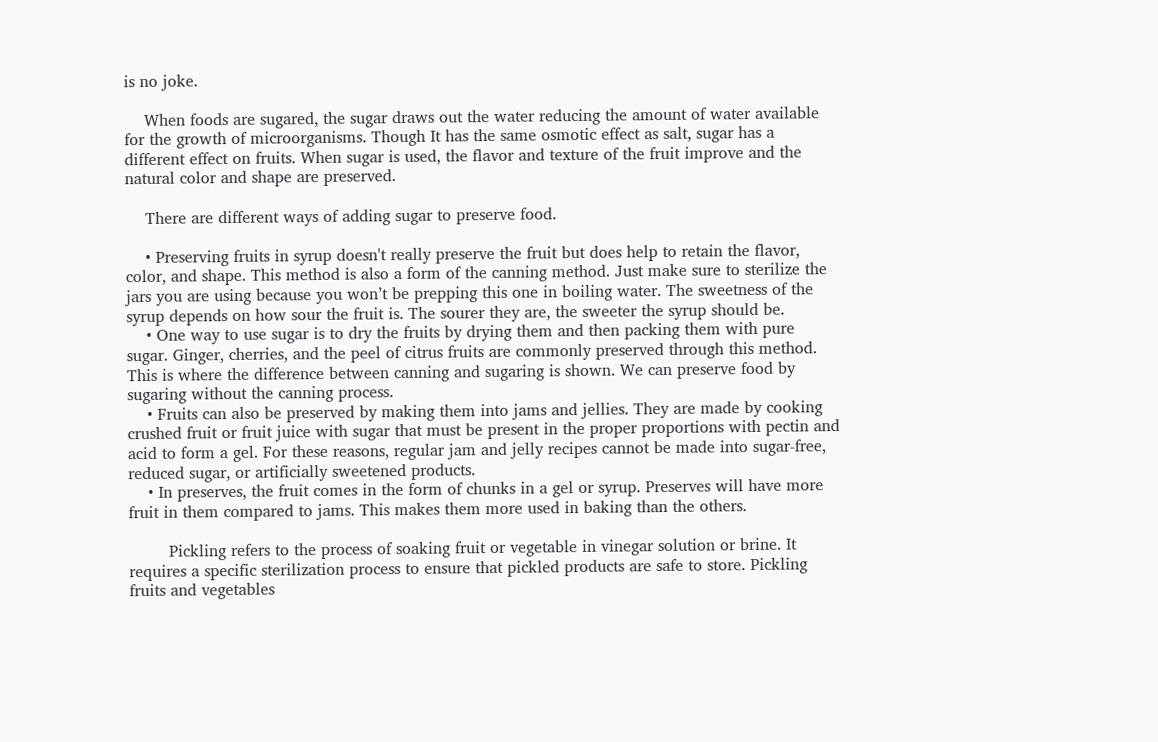is no joke.

    When foods are sugared, the sugar draws out the water reducing the amount of water available for the growth of microorganisms. Though It has the same osmotic effect as salt, sugar has a different effect on fruits. When sugar is used, the flavor and texture of the fruit improve and the natural color and shape are preserved.

    There are different ways of adding sugar to preserve food.

    • Preserving fruits in syrup doesn't really preserve the fruit but does help to retain the flavor, color, and shape. This method is also a form of the canning method. Just make sure to sterilize the jars you are using because you won’t be prepping this one in boiling water. The sweetness of the syrup depends on how sour the fruit is. The sourer they are, the sweeter the syrup should be.
    • One way to use sugar is to dry the fruits by drying them and then packing them with pure sugar. Ginger, cherries, and the peel of citrus fruits are commonly preserved through this method. This is where the difference between canning and sugaring is shown. We can preserve food by sugaring without the canning process.
    • Fruits can also be preserved by making them into jams and jellies. They are made by cooking crushed fruit or fruit juice with sugar that must be present in the proper proportions with pectin and acid to form a gel. For these reasons, regular jam and jelly recipes cannot be made into sugar-free, reduced sugar, or artificially sweetened products.
    • In preserves, the fruit comes in the form of chunks in a gel or syrup. Preserves will have more fruit in them compared to jams. This makes them more used in baking than the others.

        Pickling refers to the process of soaking fruit or vegetable in vinegar solution or brine. It requires a specific sterilization process to ensure that pickled products are safe to store. Pickling fruits and vegetables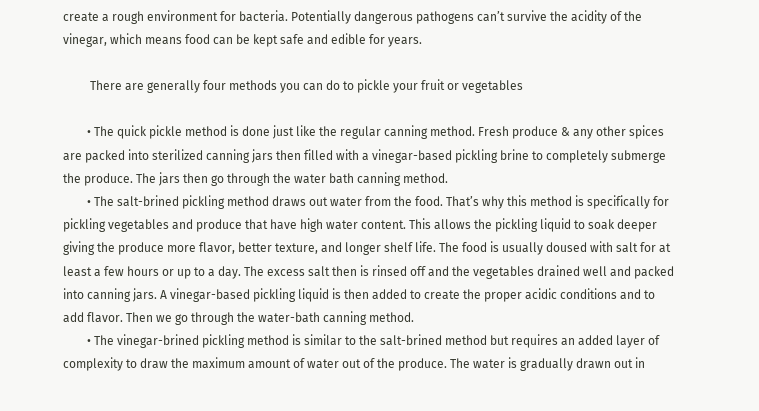create a rough environment for bacteria. Potentially dangerous pathogens can’t survive the acidity of the vinegar, which means food can be kept safe and edible for years.

         There are generally four methods you can do to pickle your fruit or vegetables

        • The quick pickle method is done just like the regular canning method. Fresh produce & any other spices are packed into sterilized canning jars then filled with a vinegar-based pickling brine to completely submerge the produce. The jars then go through the water bath canning method.
        • The salt-brined pickling method draws out water from the food. That’s why this method is specifically for pickling vegetables and produce that have high water content. This allows the pickling liquid to soak deeper giving the produce more flavor, better texture, and longer shelf life. The food is usually doused with salt for at least a few hours or up to a day. The excess salt then is rinsed off and the vegetables drained well and packed into canning jars. A vinegar-based pickling liquid is then added to create the proper acidic conditions and to add flavor. Then we go through the water-bath canning method.
        • The vinegar-brined pickling method is similar to the salt-brined method but requires an added layer of complexity to draw the maximum amount of water out of the produce. The water is gradually drawn out in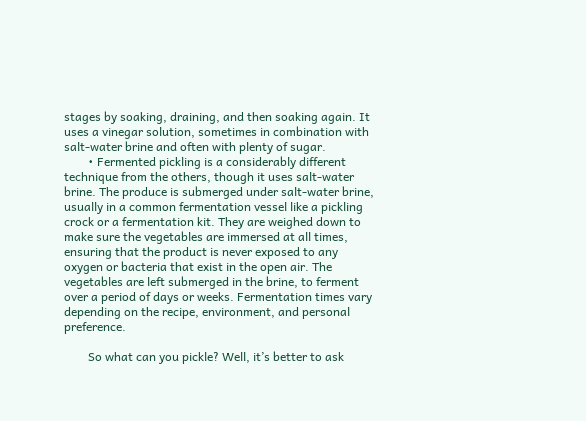stages by soaking, draining, and then soaking again. It uses a vinegar solution, sometimes in combination with salt-water brine and often with plenty of sugar.
        • Fermented pickling is a considerably different technique from the others, though it uses salt-water brine. The produce is submerged under salt-water brine, usually in a common fermentation vessel like a pickling crock or a fermentation kit. They are weighed down to make sure the vegetables are immersed at all times, ensuring that the product is never exposed to any oxygen or bacteria that exist in the open air. The vegetables are left submerged in the brine, to ferment over a period of days or weeks. Fermentation times vary depending on the recipe, environment, and personal preference.

        So what can you pickle? Well, it’s better to ask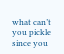what can’t you pickle since you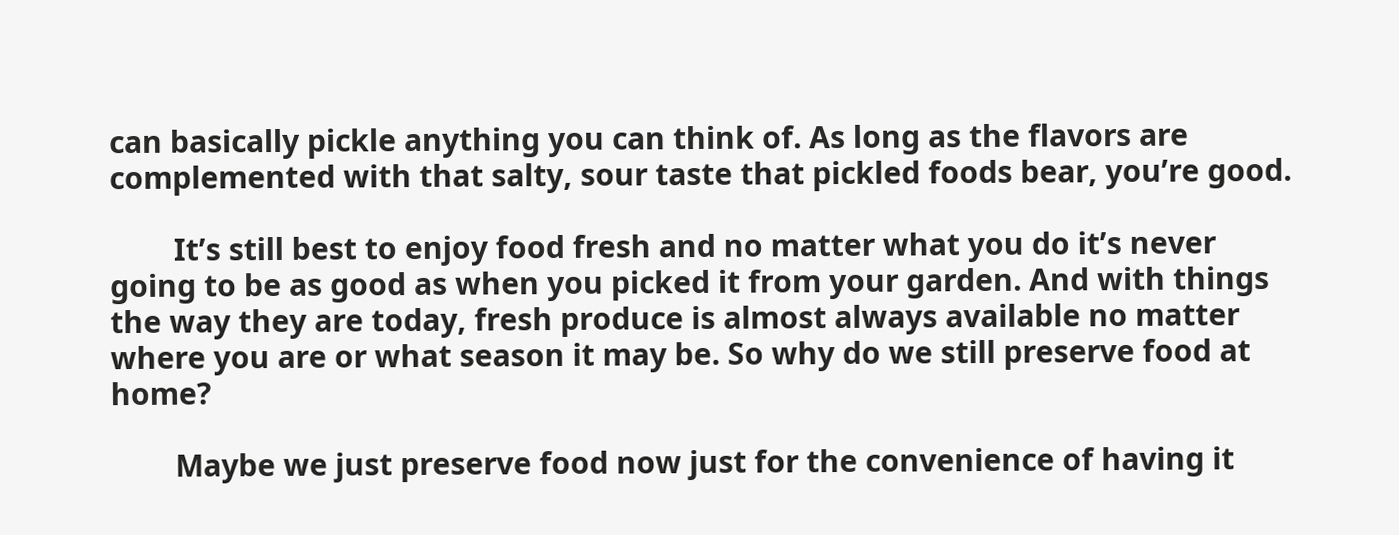can basically pickle anything you can think of. As long as the flavors are complemented with that salty, sour taste that pickled foods bear, you’re good.

        It’s still best to enjoy food fresh and no matter what you do it’s never going to be as good as when you picked it from your garden. And with things the way they are today, fresh produce is almost always available no matter where you are or what season it may be. So why do we still preserve food at home?

        Maybe we just preserve food now just for the convenience of having it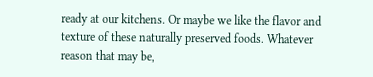ready at our kitchens. Or maybe we like the flavor and texture of these naturally preserved foods. Whatever reason that may be,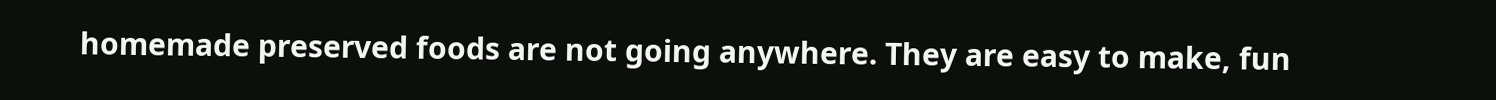homemade preserved foods are not going anywhere. They are easy to make, fun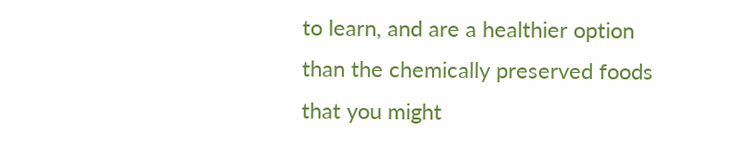to learn, and are a healthier option than the chemically preserved foods that you might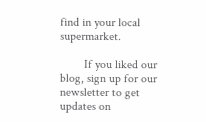find in your local supermarket.

        If you liked our blog, sign up for our newsletter to get updates on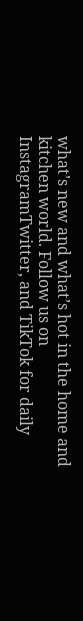what’s new and what’s hot in the home and kitchen world. Follow us on InstagramTwitter, and TikTok for daily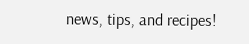news, tips, and recipes!